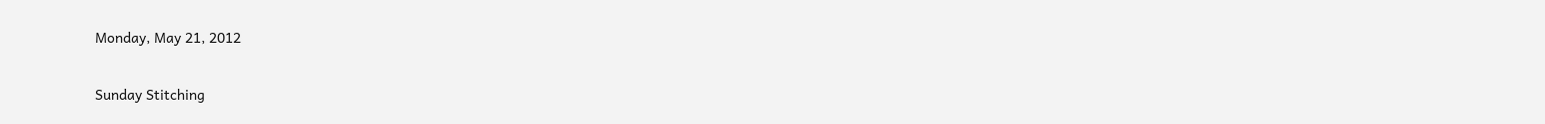Monday, May 21, 2012

Sunday Stitching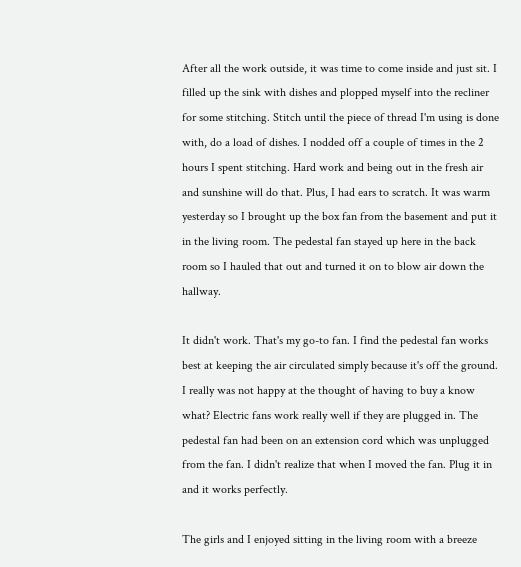After all the work outside, it was time to come inside and just sit. I filled up the sink with dishes and plopped myself into the recliner for some stitching. Stitch until the piece of thread I'm using is done with, do a load of dishes. I nodded off a couple of times in the 2 hours I spent stitching. Hard work and being out in the fresh air and sunshine will do that. Plus, I had ears to scratch. It was warm yesterday so I brought up the box fan from the basement and put it in the living room. The pedestal fan stayed up here in the back room so I hauled that out and turned it on to blow air down the hallway.

It didn't work. That's my go-to fan. I find the pedestal fan works best at keeping the air circulated simply because it's off the ground. I really was not happy at the thought of having to buy a know what? Electric fans work really well if they are plugged in. The pedestal fan had been on an extension cord which was unplugged from the fan. I didn't realize that when I moved the fan. Plug it in and it works perfectly.

The girls and I enjoyed sitting in the living room with a breeze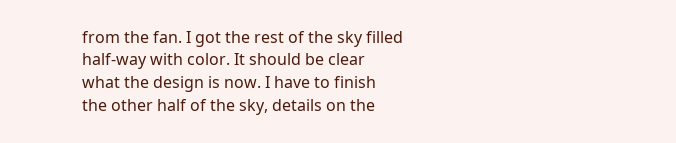from the fan. I got the rest of the sky filled half-way with color. It should be clear what the design is now. I have to finish the other half of the sky, details on the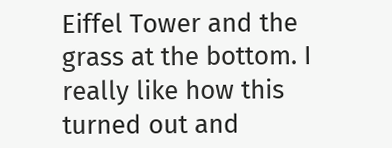Eiffel Tower and the grass at the bottom. I really like how this turned out and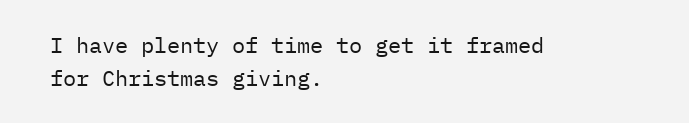I have plenty of time to get it framed for Christmas giving.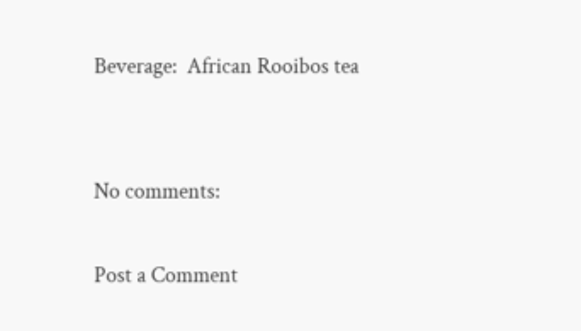Beverage:  African Rooibos tea


No comments:

Post a Comment